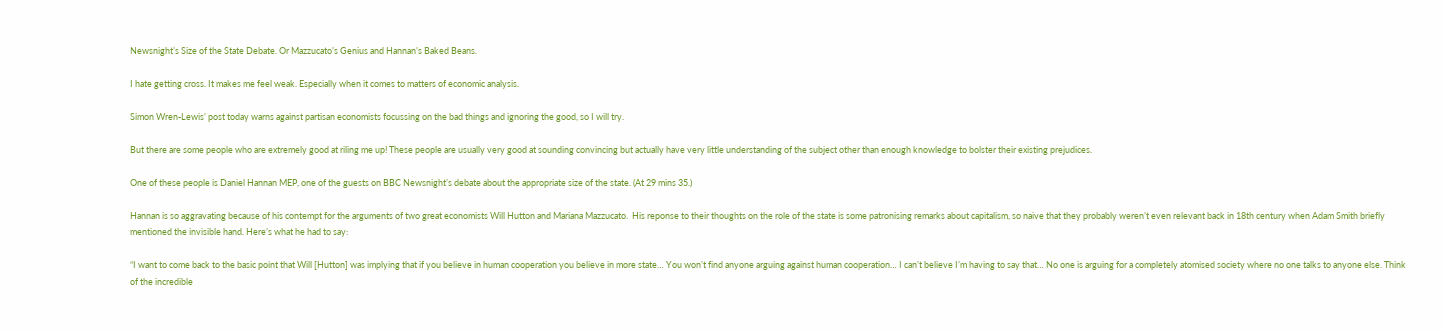Newsnight’s Size of the State Debate. Or Mazzucato’s Genius and Hannan’s Baked Beans.

I hate getting cross. It makes me feel weak. Especially when it comes to matters of economic analysis.

Simon Wren-Lewis’ post today warns against partisan economists focussing on the bad things and ignoring the good, so I will try.

But there are some people who are extremely good at riling me up! These people are usually very good at sounding convincing but actually have very little understanding of the subject other than enough knowledge to bolster their existing prejudices.

One of these people is Daniel Hannan MEP, one of the guests on BBC Newsnight’s debate about the appropriate size of the state. (At 29 mins 35.)

Hannan is so aggravating because of his contempt for the arguments of two great economists Will Hutton and Mariana Mazzucato.  His reponse to their thoughts on the role of the state is some patronising remarks about capitalism, so naive that they probably weren’t even relevant back in 18th century when Adam Smith briefly mentioned the invisible hand. Here’s what he had to say:

“I want to come back to the basic point that Will [Hutton] was implying that if you believe in human cooperation you believe in more state… You won’t find anyone arguing against human cooperation… I can’t believe I’m having to say that… No one is arguing for a completely atomised society where no one talks to anyone else. Think of the incredible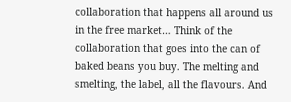collaboration that happens all around us in the free market… Think of the collaboration that goes into the can of baked beans you buy. The melting and smelting, the label, all the flavours. And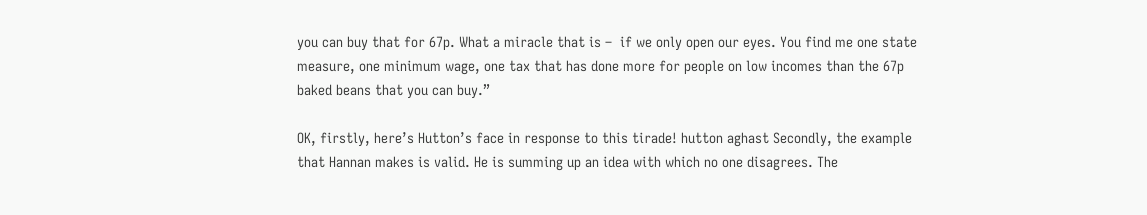you can buy that for 67p. What a miracle that is –  if we only open our eyes. You find me one state measure, one minimum wage, one tax that has done more for people on low incomes than the 67p baked beans that you can buy.”

OK, firstly, here’s Hutton’s face in response to this tirade! hutton aghast Secondly, the example that Hannan makes is valid. He is summing up an idea with which no one disagrees. The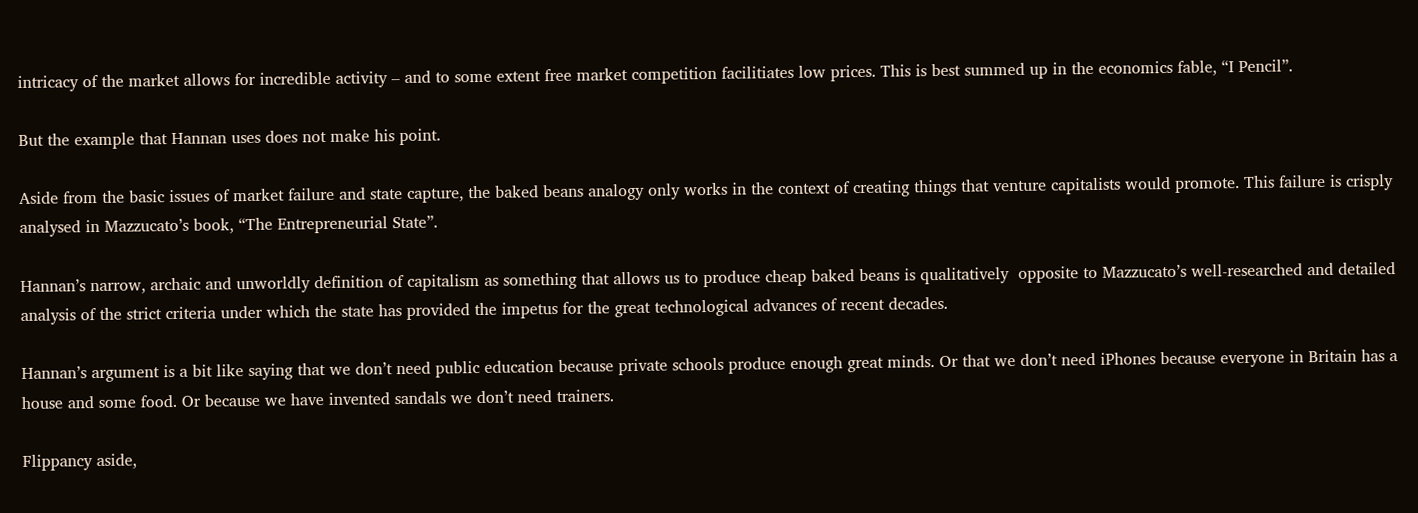intricacy of the market allows for incredible activity – and to some extent free market competition facilitiates low prices. This is best summed up in the economics fable, “I Pencil”.

But the example that Hannan uses does not make his point.

Aside from the basic issues of market failure and state capture, the baked beans analogy only works in the context of creating things that venture capitalists would promote. This failure is crisply analysed in Mazzucato’s book, “The Entrepreneurial State”.

Hannan’s narrow, archaic and unworldly definition of capitalism as something that allows us to produce cheap baked beans is qualitatively  opposite to Mazzucato’s well-researched and detailed analysis of the strict criteria under which the state has provided the impetus for the great technological advances of recent decades.

Hannan’s argument is a bit like saying that we don’t need public education because private schools produce enough great minds. Or that we don’t need iPhones because everyone in Britain has a house and some food. Or because we have invented sandals we don’t need trainers.

Flippancy aside,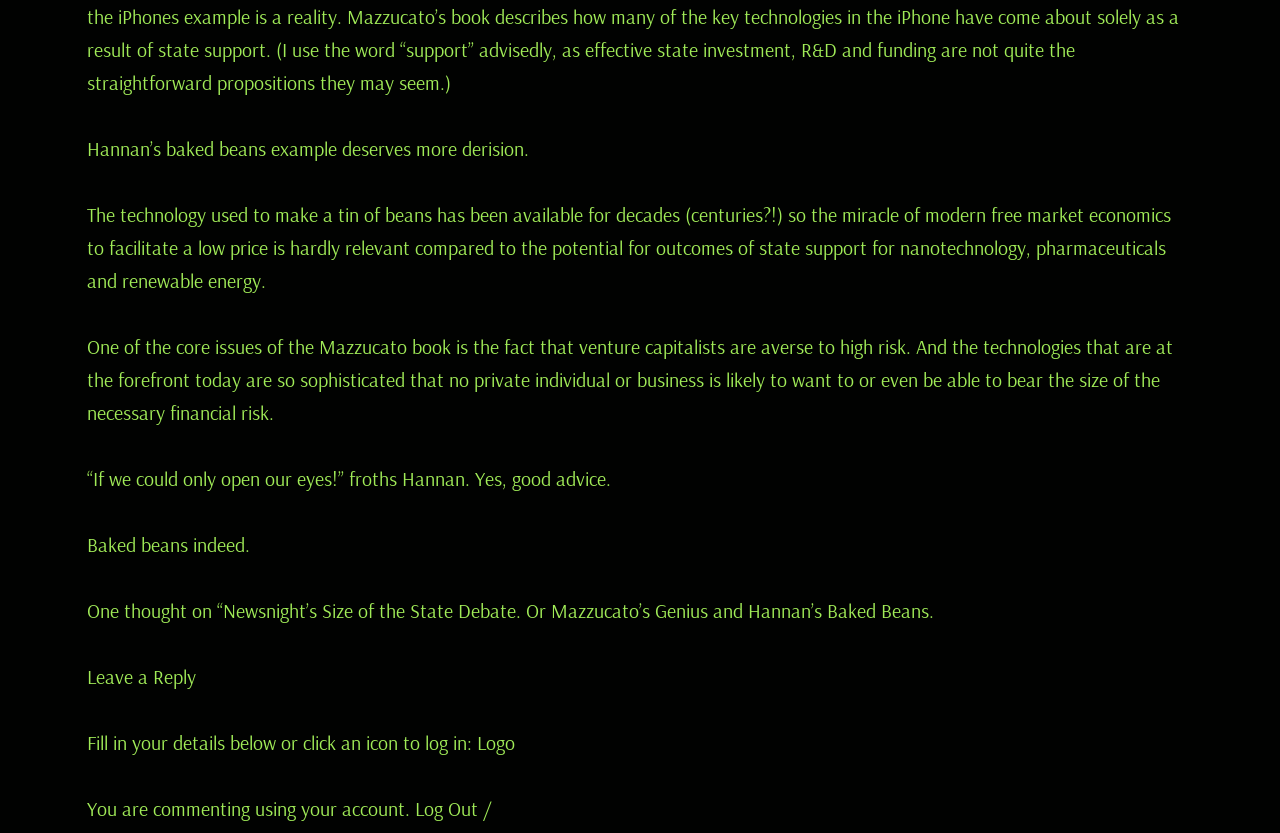the iPhones example is a reality. Mazzucato’s book describes how many of the key technologies in the iPhone have come about solely as a result of state support. (I use the word “support” advisedly, as effective state investment, R&D and funding are not quite the straightforward propositions they may seem.)

Hannan’s baked beans example deserves more derision.

The technology used to make a tin of beans has been available for decades (centuries?!) so the miracle of modern free market economics to facilitate a low price is hardly relevant compared to the potential for outcomes of state support for nanotechnology, pharmaceuticals and renewable energy.

One of the core issues of the Mazzucato book is the fact that venture capitalists are averse to high risk. And the technologies that are at the forefront today are so sophisticated that no private individual or business is likely to want to or even be able to bear the size of the necessary financial risk.

“If we could only open our eyes!” froths Hannan. Yes, good advice.

Baked beans indeed.

One thought on “Newsnight’s Size of the State Debate. Or Mazzucato’s Genius and Hannan’s Baked Beans.

Leave a Reply

Fill in your details below or click an icon to log in: Logo

You are commenting using your account. Log Out /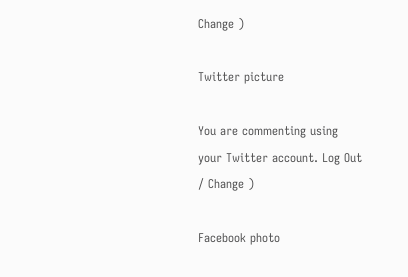Change )

Twitter picture

You are commenting using your Twitter account. Log Out / Change )

Facebook photo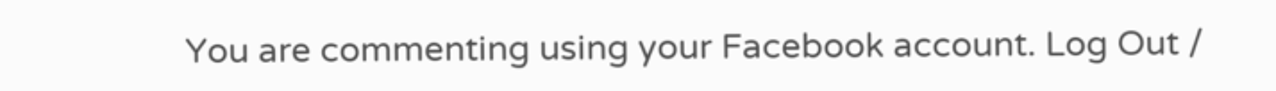You are commenting using your Facebook account. Log Out /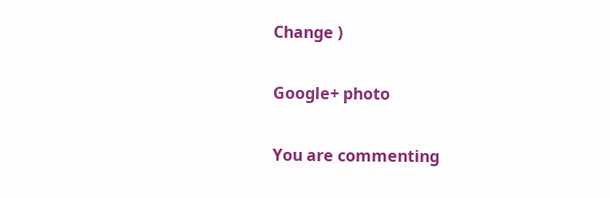Change )

Google+ photo

You are commenting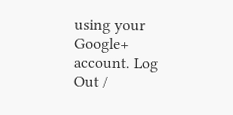using your Google+ account. Log Out /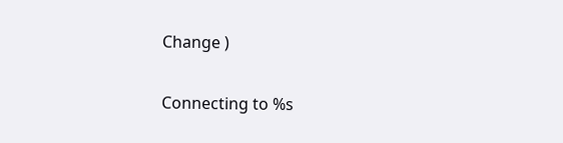Change )

Connecting to %s